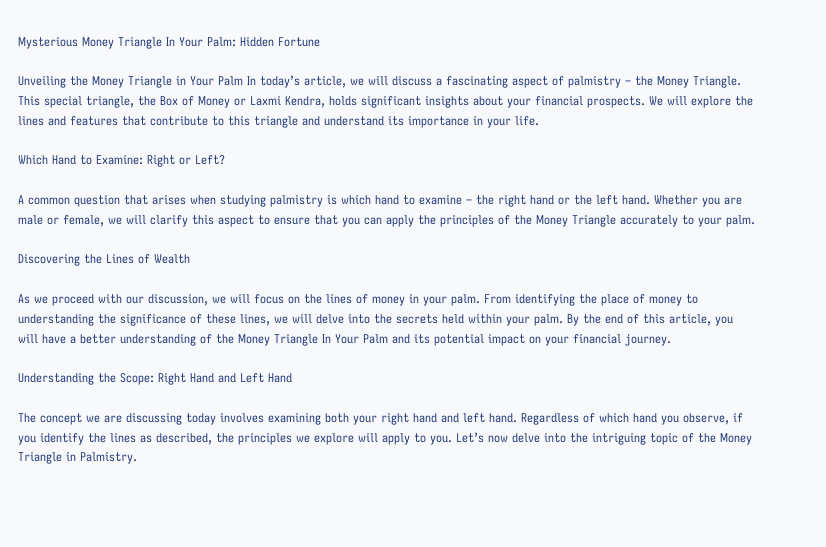Mysterious Money Triangle In Your Palm: Hidden Fortune

Unveiling the Money Triangle in Your Palm In today’s article, we will discuss a fascinating aspect of palmistry – the Money Triangle. This special triangle, the Box of Money or Laxmi Kendra, holds significant insights about your financial prospects. We will explore the lines and features that contribute to this triangle and understand its importance in your life.

Which Hand to Examine: Right or Left?

A common question that arises when studying palmistry is which hand to examine – the right hand or the left hand. Whether you are male or female, we will clarify this aspect to ensure that you can apply the principles of the Money Triangle accurately to your palm.

Discovering the Lines of Wealth

As we proceed with our discussion, we will focus on the lines of money in your palm. From identifying the place of money to understanding the significance of these lines, we will delve into the secrets held within your palm. By the end of this article, you will have a better understanding of the Money Triangle In Your Palm and its potential impact on your financial journey.

Understanding the Scope: Right Hand and Left Hand

The concept we are discussing today involves examining both your right hand and left hand. Regardless of which hand you observe, if you identify the lines as described, the principles we explore will apply to you. Let’s now delve into the intriguing topic of the Money Triangle in Palmistry.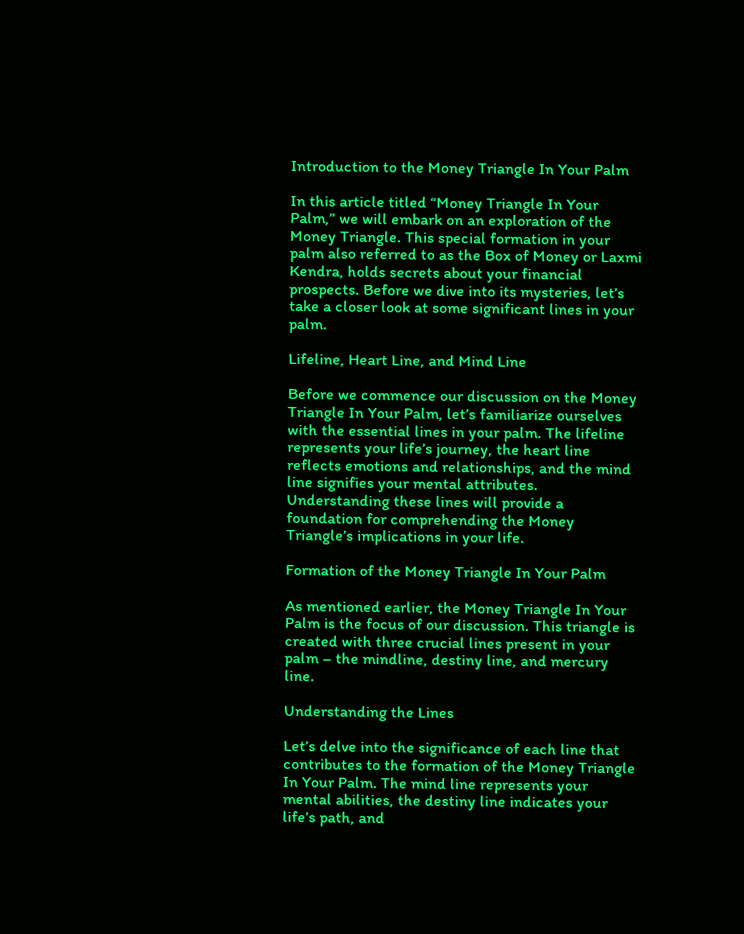Introduction to the Money Triangle In Your Palm

In this article titled “Money Triangle In Your Palm,” we will embark on an exploration of the Money Triangle. This special formation in your palm also referred to as the Box of Money or Laxmi Kendra, holds secrets about your financial prospects. Before we dive into its mysteries, let’s take a closer look at some significant lines in your palm.

Lifeline, Heart Line, and Mind Line

Before we commence our discussion on the Money Triangle In Your Palm, let’s familiarize ourselves with the essential lines in your palm. The lifeline represents your life’s journey, the heart line reflects emotions and relationships, and the mind line signifies your mental attributes. Understanding these lines will provide a foundation for comprehending the Money Triangle’s implications in your life.

Formation of the Money Triangle In Your Palm

As mentioned earlier, the Money Triangle In Your Palm is the focus of our discussion. This triangle is created with three crucial lines present in your palm – the mindline, destiny line, and mercury line.

Understanding the Lines

Let’s delve into the significance of each line that contributes to the formation of the Money Triangle In Your Palm. The mind line represents your mental abilities, the destiny line indicates your life’s path, and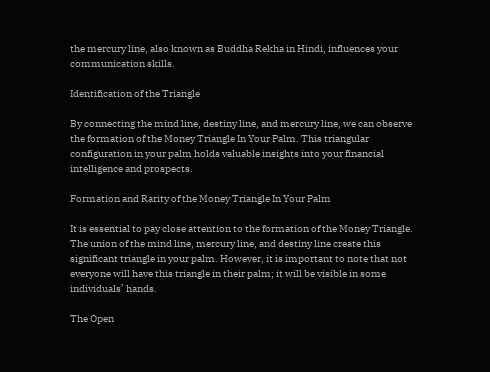the mercury line, also known as Buddha Rekha in Hindi, influences your communication skills.

Identification of the Triangle

By connecting the mind line, destiny line, and mercury line, we can observe the formation of the Money Triangle In Your Palm. This triangular configuration in your palm holds valuable insights into your financial intelligence and prospects.

Formation and Rarity of the Money Triangle In Your Palm

It is essential to pay close attention to the formation of the Money Triangle. The union of the mind line, mercury line, and destiny line create this significant triangle in your palm. However, it is important to note that not everyone will have this triangle in their palm; it will be visible in some individuals’ hands.

The Open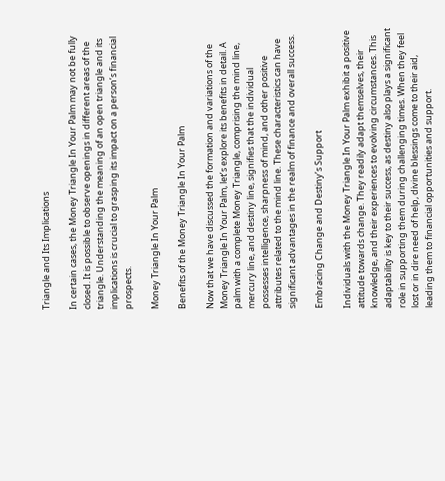Triangle and Its Implications

In certain cases, the Money Triangle In Your Palm may not be fully closed. It is possible to observe openings in different areas of the triangle. Understanding the meaning of an open triangle and its implications is crucial to grasping its impact on a person’s financial prospects.

Money Triangle In Your Palm

Benefits of the Money Triangle In Your Palm

Now that we have discussed the formation and variations of the Money Triangle In Your Palm, let’s explore its benefits in detail. A palm with a complete Money Triangle, comprising the mind line, mercury line, and destiny line, signifies that the individual possesses intelligence, sharpness of mind, and other positive attributes related to the mind line. These characteristics can have significant advantages in the realm of finance and overall success.

Embracing Change and Destiny’s Support

Individuals with the Money Triangle In Your Palm exhibit a positive attitude towards change. They readily adapt themselves, their knowledge, and their experiences to evolving circumstances. This adaptability is key to their success, as destiny also plays a significant role in supporting them during challenging times. When they feel lost or in dire need of help, divine blessings come to their aid, leading them to financial opportunities and support.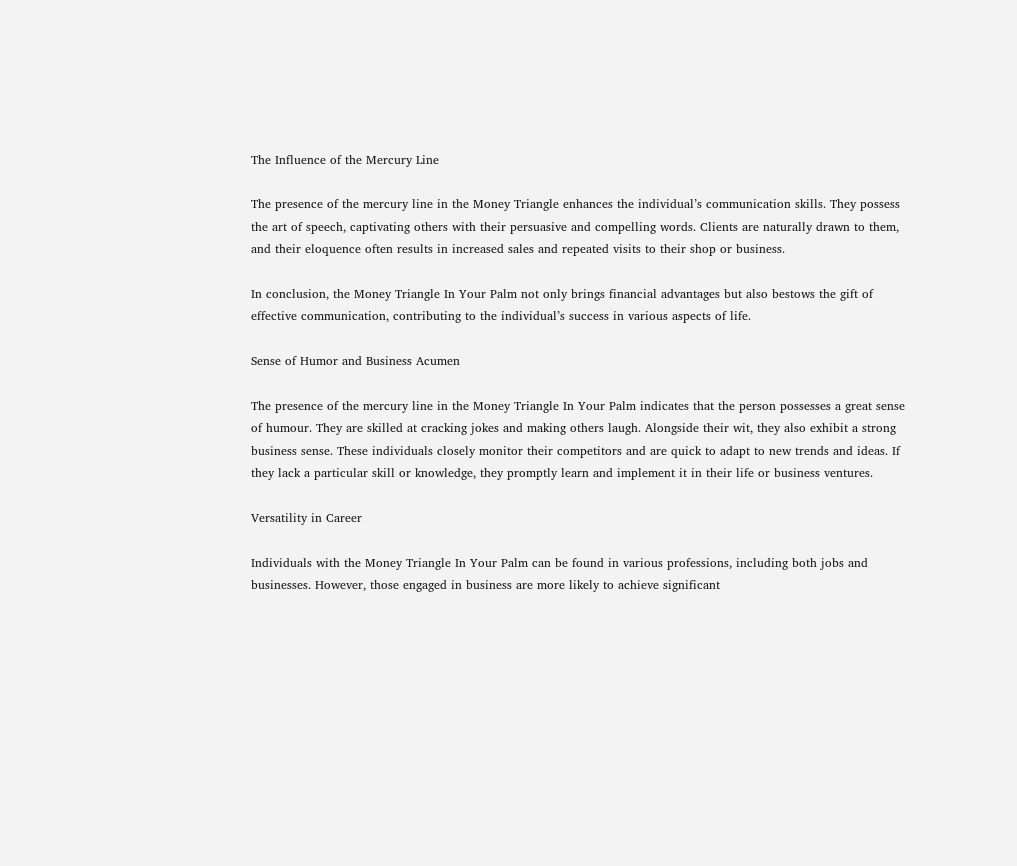The Influence of the Mercury Line

The presence of the mercury line in the Money Triangle enhances the individual’s communication skills. They possess the art of speech, captivating others with their persuasive and compelling words. Clients are naturally drawn to them, and their eloquence often results in increased sales and repeated visits to their shop or business.

In conclusion, the Money Triangle In Your Palm not only brings financial advantages but also bestows the gift of effective communication, contributing to the individual’s success in various aspects of life.

Sense of Humor and Business Acumen

The presence of the mercury line in the Money Triangle In Your Palm indicates that the person possesses a great sense of humour. They are skilled at cracking jokes and making others laugh. Alongside their wit, they also exhibit a strong business sense. These individuals closely monitor their competitors and are quick to adapt to new trends and ideas. If they lack a particular skill or knowledge, they promptly learn and implement it in their life or business ventures.

Versatility in Career

Individuals with the Money Triangle In Your Palm can be found in various professions, including both jobs and businesses. However, those engaged in business are more likely to achieve significant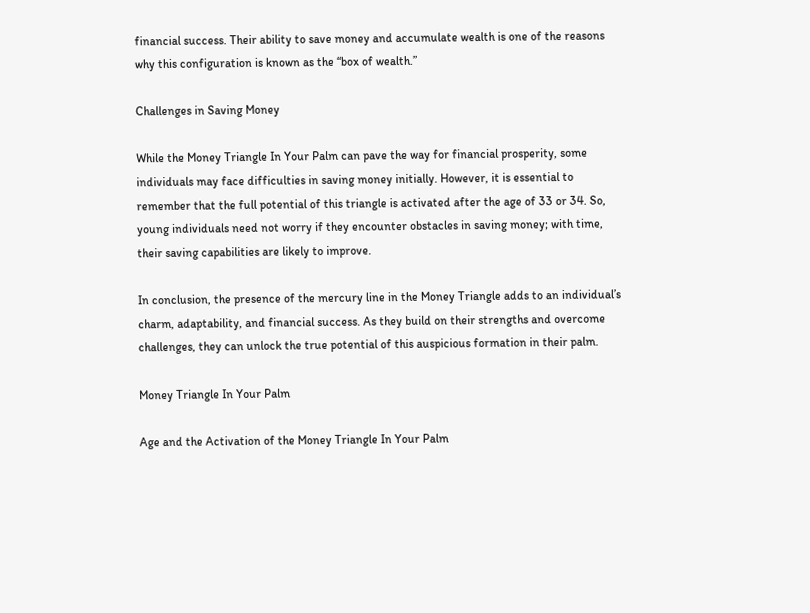financial success. Their ability to save money and accumulate wealth is one of the reasons why this configuration is known as the “box of wealth.”

Challenges in Saving Money

While the Money Triangle In Your Palm can pave the way for financial prosperity, some individuals may face difficulties in saving money initially. However, it is essential to remember that the full potential of this triangle is activated after the age of 33 or 34. So, young individuals need not worry if they encounter obstacles in saving money; with time, their saving capabilities are likely to improve.

In conclusion, the presence of the mercury line in the Money Triangle adds to an individual’s charm, adaptability, and financial success. As they build on their strengths and overcome challenges, they can unlock the true potential of this auspicious formation in their palm.

Money Triangle In Your Palm

Age and the Activation of the Money Triangle In Your Palm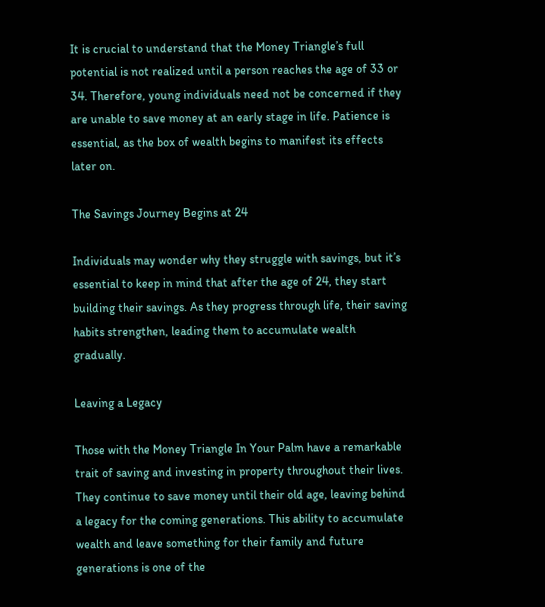It is crucial to understand that the Money Triangle’s full potential is not realized until a person reaches the age of 33 or 34. Therefore, young individuals need not be concerned if they are unable to save money at an early stage in life. Patience is essential, as the box of wealth begins to manifest its effects later on.

The Savings Journey Begins at 24

Individuals may wonder why they struggle with savings, but it’s essential to keep in mind that after the age of 24, they start building their savings. As they progress through life, their saving habits strengthen, leading them to accumulate wealth gradually.

Leaving a Legacy

Those with the Money Triangle In Your Palm have a remarkable trait of saving and investing in property throughout their lives. They continue to save money until their old age, leaving behind a legacy for the coming generations. This ability to accumulate wealth and leave something for their family and future generations is one of the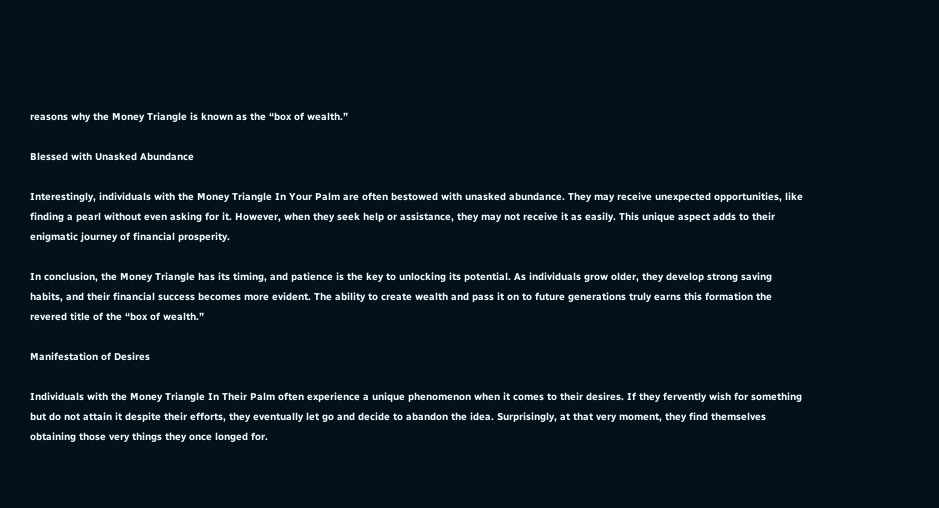reasons why the Money Triangle is known as the “box of wealth.”

Blessed with Unasked Abundance

Interestingly, individuals with the Money Triangle In Your Palm are often bestowed with unasked abundance. They may receive unexpected opportunities, like finding a pearl without even asking for it. However, when they seek help or assistance, they may not receive it as easily. This unique aspect adds to their enigmatic journey of financial prosperity.

In conclusion, the Money Triangle has its timing, and patience is the key to unlocking its potential. As individuals grow older, they develop strong saving habits, and their financial success becomes more evident. The ability to create wealth and pass it on to future generations truly earns this formation the revered title of the “box of wealth.”

Manifestation of Desires

Individuals with the Money Triangle In Their Palm often experience a unique phenomenon when it comes to their desires. If they fervently wish for something but do not attain it despite their efforts, they eventually let go and decide to abandon the idea. Surprisingly, at that very moment, they find themselves obtaining those very things they once longed for.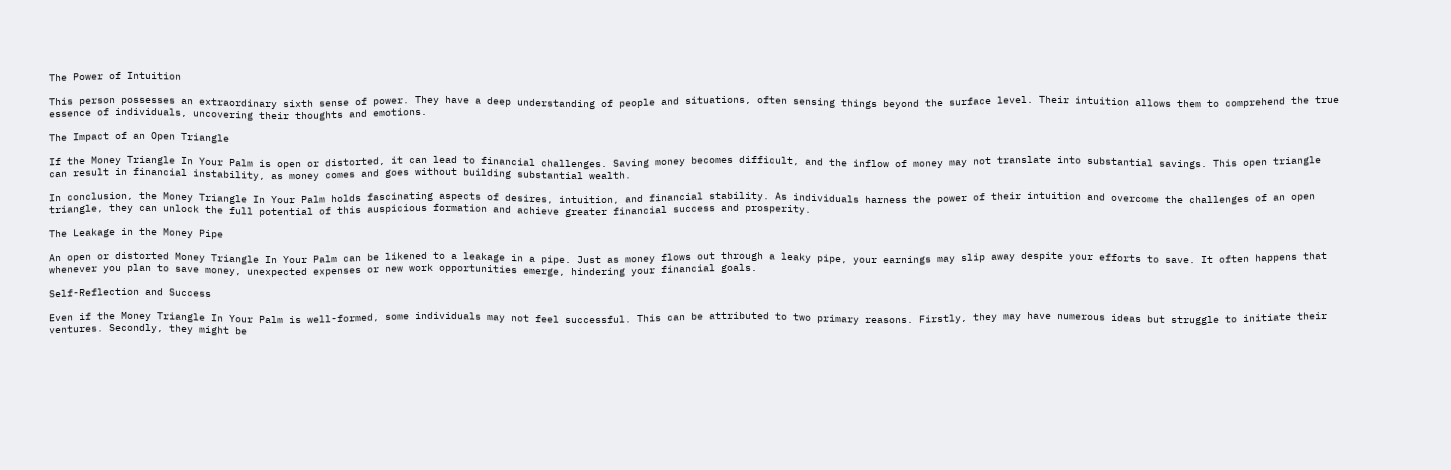The Power of Intuition

This person possesses an extraordinary sixth sense of power. They have a deep understanding of people and situations, often sensing things beyond the surface level. Their intuition allows them to comprehend the true essence of individuals, uncovering their thoughts and emotions.

The Impact of an Open Triangle

If the Money Triangle In Your Palm is open or distorted, it can lead to financial challenges. Saving money becomes difficult, and the inflow of money may not translate into substantial savings. This open triangle can result in financial instability, as money comes and goes without building substantial wealth.

In conclusion, the Money Triangle In Your Palm holds fascinating aspects of desires, intuition, and financial stability. As individuals harness the power of their intuition and overcome the challenges of an open triangle, they can unlock the full potential of this auspicious formation and achieve greater financial success and prosperity.

The Leakage in the Money Pipe

An open or distorted Money Triangle In Your Palm can be likened to a leakage in a pipe. Just as money flows out through a leaky pipe, your earnings may slip away despite your efforts to save. It often happens that whenever you plan to save money, unexpected expenses or new work opportunities emerge, hindering your financial goals.

Self-Reflection and Success

Even if the Money Triangle In Your Palm is well-formed, some individuals may not feel successful. This can be attributed to two primary reasons. Firstly, they may have numerous ideas but struggle to initiate their ventures. Secondly, they might be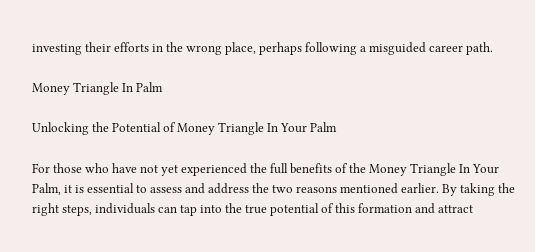investing their efforts in the wrong place, perhaps following a misguided career path.

Money Triangle In Palm

Unlocking the Potential of Money Triangle In Your Palm

For those who have not yet experienced the full benefits of the Money Triangle In Your Palm, it is essential to assess and address the two reasons mentioned earlier. By taking the right steps, individuals can tap into the true potential of this formation and attract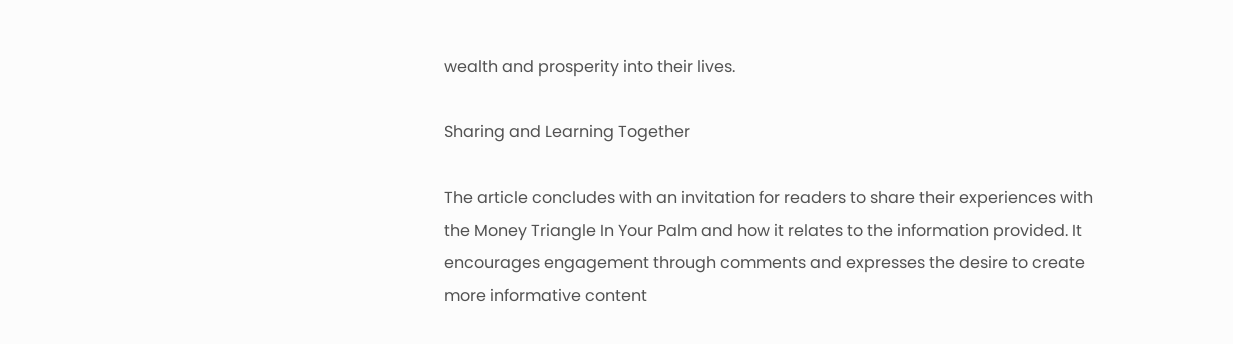wealth and prosperity into their lives.

Sharing and Learning Together

The article concludes with an invitation for readers to share their experiences with the Money Triangle In Your Palm and how it relates to the information provided. It encourages engagement through comments and expresses the desire to create more informative content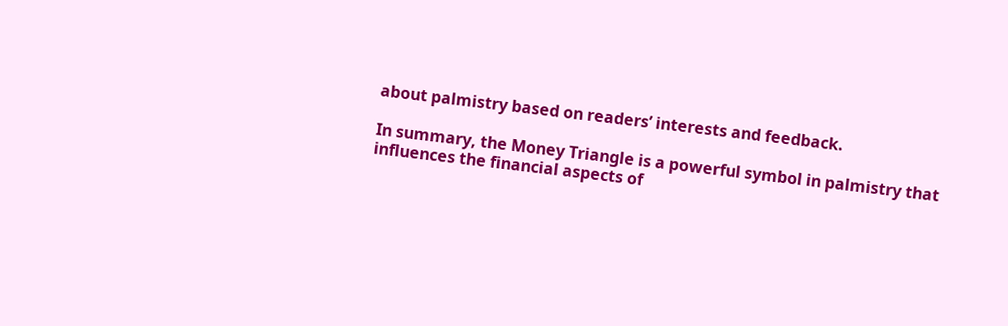about palmistry based on readers’ interests and feedback.

In summary, the Money Triangle is a powerful symbol in palmistry that influences the financial aspects of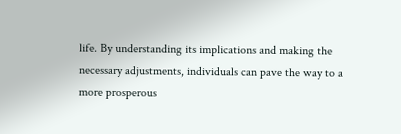life. By understanding its implications and making the necessary adjustments, individuals can pave the way to a more prosperous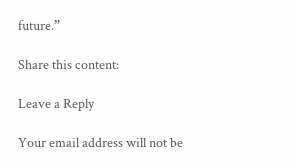future.”

Share this content:

Leave a Reply

Your email address will not be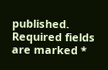published. Required fields are marked *